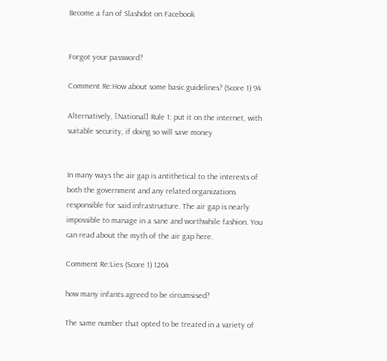Become a fan of Slashdot on Facebook


Forgot your password?

Comment Re:How about some basic guidelines? (Score 1) 94

Alternatively, [National] Rule 1: put it on the internet, with suitable security, if doing so will save money


In many ways the air gap is antithetical to the interests of both the government and any related organizations responsible for said infrastructure. The air gap is nearly impossible to manage in a sane and worthwhile fashion. You can read about the myth of the air gap here.

Comment Re:Lies (Score 1) 1264

how many infants agreed to be circumsised?

The same number that opted to be treated in a variety of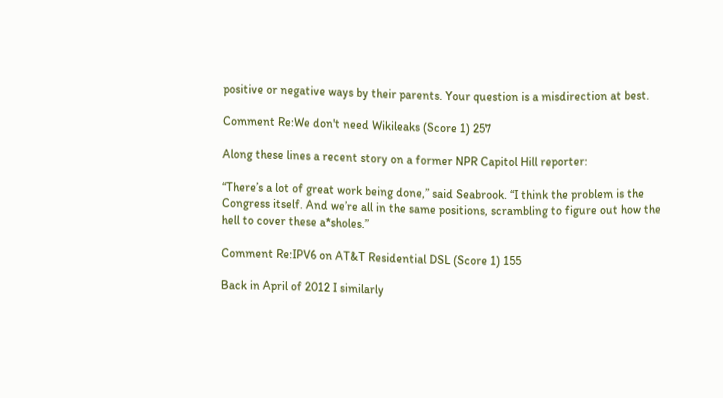positive or negative ways by their parents. Your question is a misdirection at best.

Comment Re:We don't need Wikileaks (Score 1) 257

Along these lines a recent story on a former NPR Capitol Hill reporter:

“There’s a lot of great work being done,” said Seabrook. “I think the problem is the Congress itself. And we’re all in the same positions, scrambling to figure out how the hell to cover these a*sholes.”

Comment Re:IPV6 on AT&T Residential DSL (Score 1) 155

Back in April of 2012 I similarly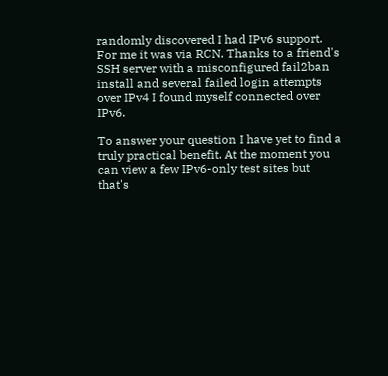randomly discovered I had IPv6 support. For me it was via RCN. Thanks to a friend's SSH server with a misconfigured fail2ban install and several failed login attempts over IPv4 I found myself connected over IPv6.

To answer your question I have yet to find a truly practical benefit. At the moment you can view a few IPv6-only test sites but that's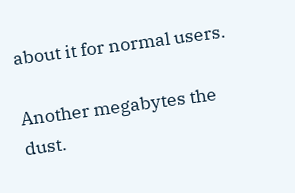about it for normal users.

Another megabytes the dust.